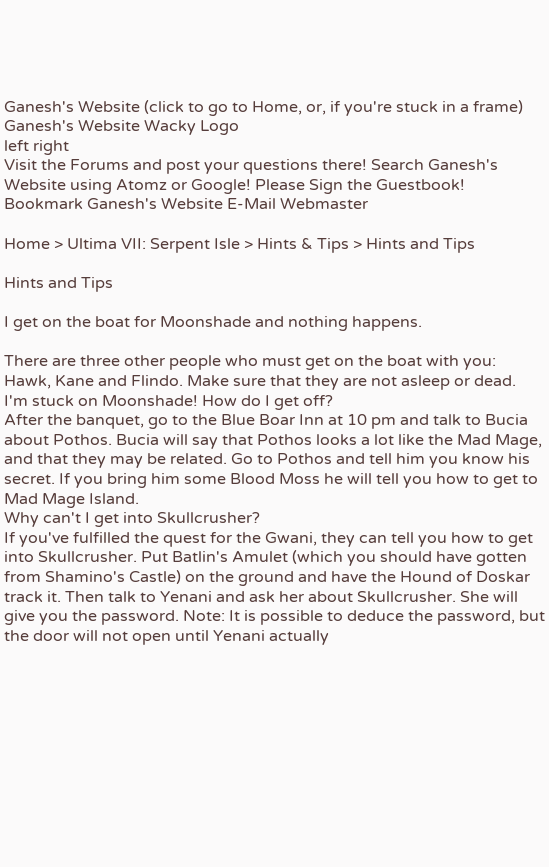Ganesh's Website (click to go to Home, or, if you're stuck in a frame) Ganesh's Website Wacky Logo
left right
Visit the Forums and post your questions there! Search Ganesh's Website using Atomz or Google! Please Sign the Guestbook! Bookmark Ganesh's Website E-Mail Webmaster

Home > Ultima VII: Serpent Isle > Hints & Tips > Hints and Tips

Hints and Tips

I get on the boat for Moonshade and nothing happens.

There are three other people who must get on the boat with you: Hawk, Kane and Flindo. Make sure that they are not asleep or dead.
I'm stuck on Moonshade! How do I get off?
After the banquet, go to the Blue Boar Inn at 10 pm and talk to Bucia about Pothos. Bucia will say that Pothos looks a lot like the Mad Mage, and that they may be related. Go to Pothos and tell him you know his secret. If you bring him some Blood Moss he will tell you how to get to Mad Mage Island.
Why can't I get into Skullcrusher?
If you've fulfilled the quest for the Gwani, they can tell you how to get into Skullcrusher. Put Batlin's Amulet (which you should have gotten from Shamino's Castle) on the ground and have the Hound of Doskar track it. Then talk to Yenani and ask her about Skullcrusher. She will give you the password. Note: It is possible to deduce the password, but the door will not open until Yenani actually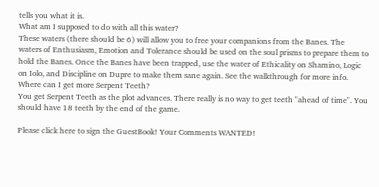tells you what it is.
What am I supposed to do with all this water?
These waters (there should be 6) will allow you to free your companions from the Banes. The waters of Enthusiasm, Emotion and Tolerance should be used on the soul prisms to prepare them to hold the Banes. Once the Banes have been trapped, use the water of Ethicality on Shamino, Logic on Iolo, and Discipline on Dupre to make them sane again. See the walkthrough for more info.
Where can I get more Serpent Teeth?
You get Serpent Teeth as the plot advances. There really is no way to get teeth "ahead of time". You should have 18 teeth by the end of the game.

Please click here to sign the GuestBook! Your Comments WANTED!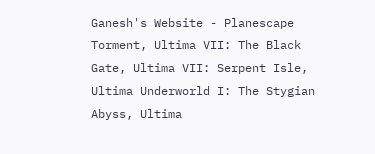Ganesh's Website - Planescape Torment, Ultima VII: The Black Gate, Ultima VII: Serpent Isle, Ultima Underworld I: The Stygian Abyss, Ultima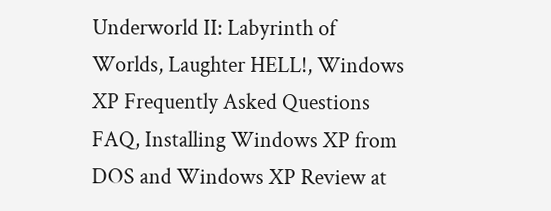Underworld II: Labyrinth of Worlds, Laughter HELL!, Windows XP Frequently Asked Questions FAQ, Installing Windows XP from DOS and Windows XP Review at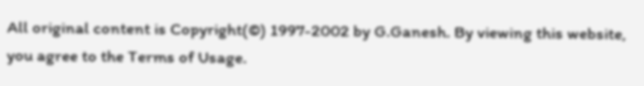All original content is Copyright(©) 1997-2002 by G.Ganesh. By viewing this website, you agree to the Terms of Usage.